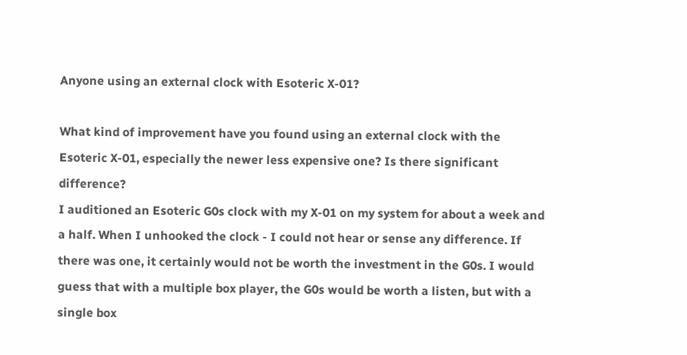Anyone using an external clock with Esoteric X-01?

What kind of improvement have you found using an external clock with the Esoteric X-01, especially the newer less expensive one? Is there significant difference?
I auditioned an Esoteric G0s clock with my X-01 on my system for about a week and a half. When I unhooked the clock - I could not hear or sense any difference. If there was one, it certainly would not be worth the investment in the G0s. I would guess that with a multiple box player, the G0s would be worth a listen, but with a single box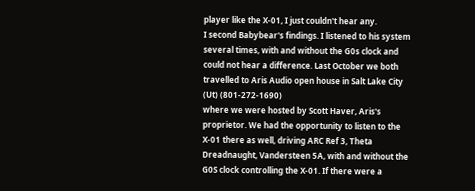player like the X-01, I just couldn't hear any.
I second Babybear's findings. I listened to his system several times, with and without the G0s clock and could not hear a difference. Last October we both travelled to Aris Audio open house in Salt Lake City (Ut) (801-272-1690)
where we were hosted by Scott Haver, Aris's proprietor. We had the opportunity to listen to the X-01 there as well, driving ARC Ref 3, Theta Dreadnaught, Vandersteen 5A, with and without the G0S clock controlling the X-01. If there were a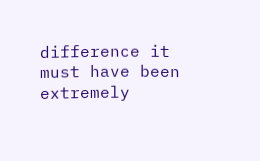difference it must have been extremely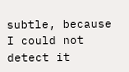subtle, because I could not detect it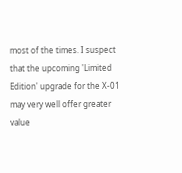most of the times. I suspect that the upcoming 'Limited Edition' upgrade for the X-01 may very well offer greater value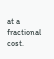at a fractional cost.